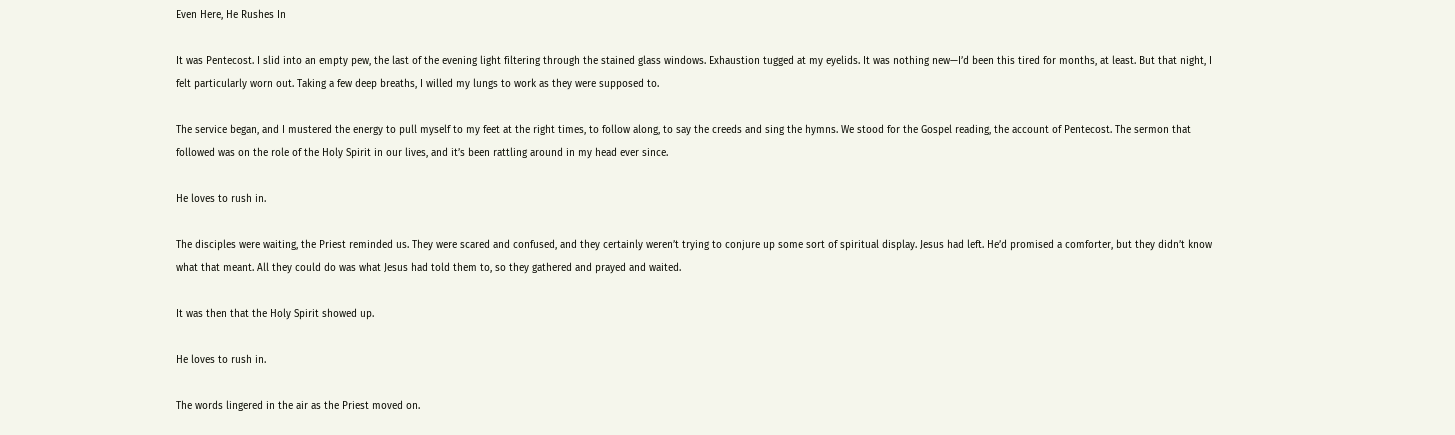Even Here, He Rushes In

It was Pentecost. I slid into an empty pew, the last of the evening light filtering through the stained glass windows. Exhaustion tugged at my eyelids. It was nothing new—I’d been this tired for months, at least. But that night, I felt particularly worn out. Taking a few deep breaths, I willed my lungs to work as they were supposed to.

The service began, and I mustered the energy to pull myself to my feet at the right times, to follow along, to say the creeds and sing the hymns. We stood for the Gospel reading, the account of Pentecost. The sermon that followed was on the role of the Holy Spirit in our lives, and it’s been rattling around in my head ever since.

He loves to rush in.

The disciples were waiting, the Priest reminded us. They were scared and confused, and they certainly weren’t trying to conjure up some sort of spiritual display. Jesus had left. He’d promised a comforter, but they didn’t know what that meant. All they could do was what Jesus had told them to, so they gathered and prayed and waited.

It was then that the Holy Spirit showed up.

He loves to rush in.

The words lingered in the air as the Priest moved on.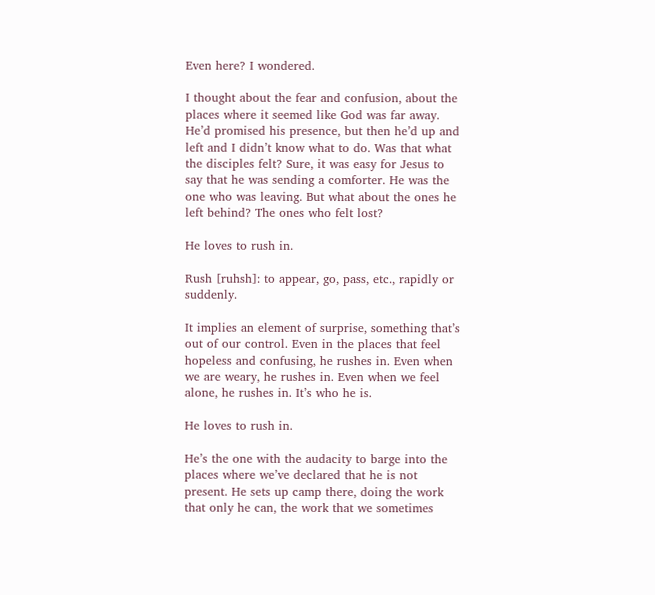Even here? I wondered.

I thought about the fear and confusion, about the places where it seemed like God was far away. He’d promised his presence, but then he’d up and left and I didn’t know what to do. Was that what the disciples felt? Sure, it was easy for Jesus to say that he was sending a comforter. He was the one who was leaving. But what about the ones he left behind? The ones who felt lost?

He loves to rush in.

Rush [ruhsh]: to appear, go, pass, etc., rapidly or suddenly.

It implies an element of surprise, something that’s out of our control. Even in the places that feel hopeless and confusing, he rushes in. Even when we are weary, he rushes in. Even when we feel alone, he rushes in. It’s who he is.

He loves to rush in.

He’s the one with the audacity to barge into the places where we’ve declared that he is not present. He sets up camp there, doing the work that only he can, the work that we sometimes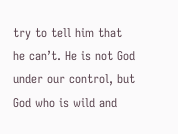try to tell him that he can’t. He is not God under our control, but God who is wild and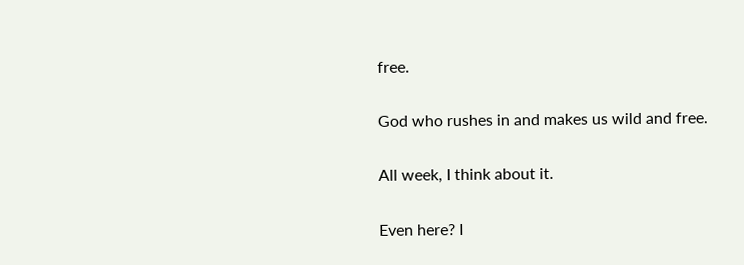free.

God who rushes in and makes us wild and free.

All week, I think about it.

Even here? I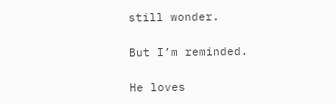still wonder.

But I’m reminded.

He loves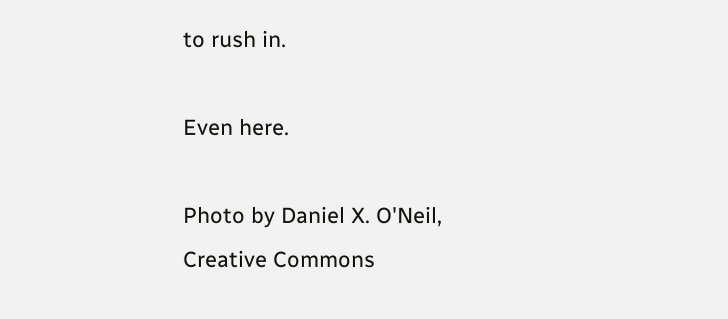to rush in.

Even here.

Photo by Daniel X. O'Neil, Creative Commons